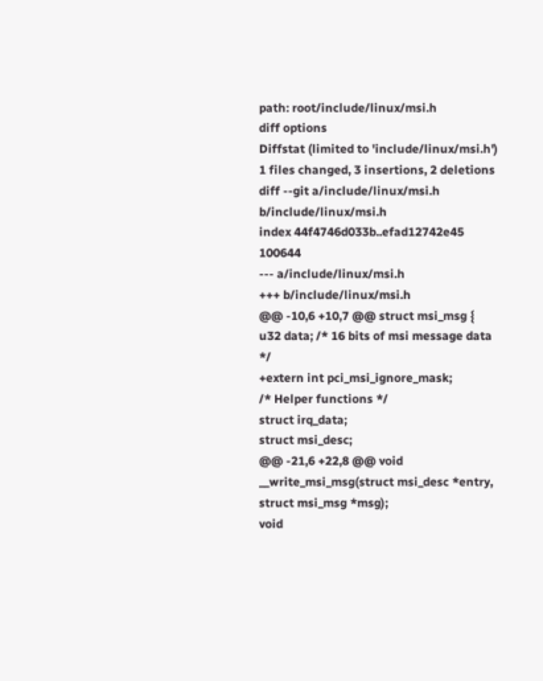path: root/include/linux/msi.h
diff options
Diffstat (limited to 'include/linux/msi.h')
1 files changed, 3 insertions, 2 deletions
diff --git a/include/linux/msi.h b/include/linux/msi.h
index 44f4746d033b..efad12742e45 100644
--- a/include/linux/msi.h
+++ b/include/linux/msi.h
@@ -10,6 +10,7 @@ struct msi_msg {
u32 data; /* 16 bits of msi message data */
+extern int pci_msi_ignore_mask;
/* Helper functions */
struct irq_data;
struct msi_desc;
@@ -21,6 +22,8 @@ void __write_msi_msg(struct msi_desc *entry, struct msi_msg *msg);
void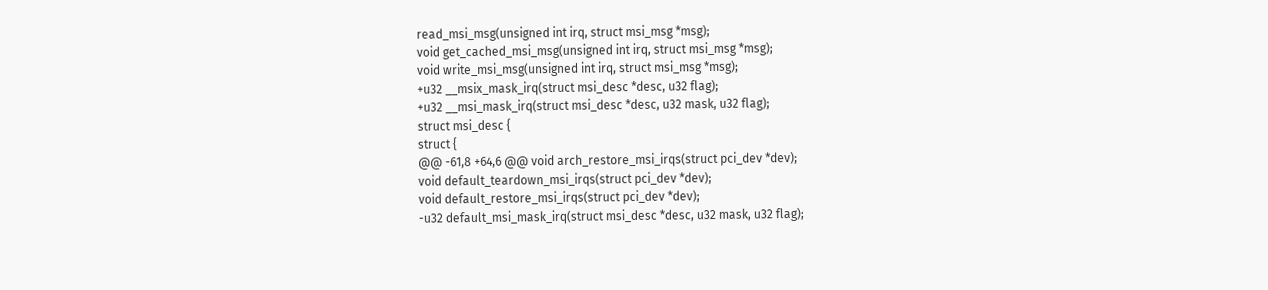read_msi_msg(unsigned int irq, struct msi_msg *msg);
void get_cached_msi_msg(unsigned int irq, struct msi_msg *msg);
void write_msi_msg(unsigned int irq, struct msi_msg *msg);
+u32 __msix_mask_irq(struct msi_desc *desc, u32 flag);
+u32 __msi_mask_irq(struct msi_desc *desc, u32 mask, u32 flag);
struct msi_desc {
struct {
@@ -61,8 +64,6 @@ void arch_restore_msi_irqs(struct pci_dev *dev);
void default_teardown_msi_irqs(struct pci_dev *dev);
void default_restore_msi_irqs(struct pci_dev *dev);
-u32 default_msi_mask_irq(struct msi_desc *desc, u32 mask, u32 flag);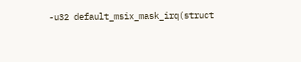-u32 default_msix_mask_irq(struct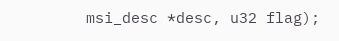msi_desc *desc, u32 flag);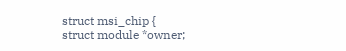struct msi_chip {
struct module *owner;